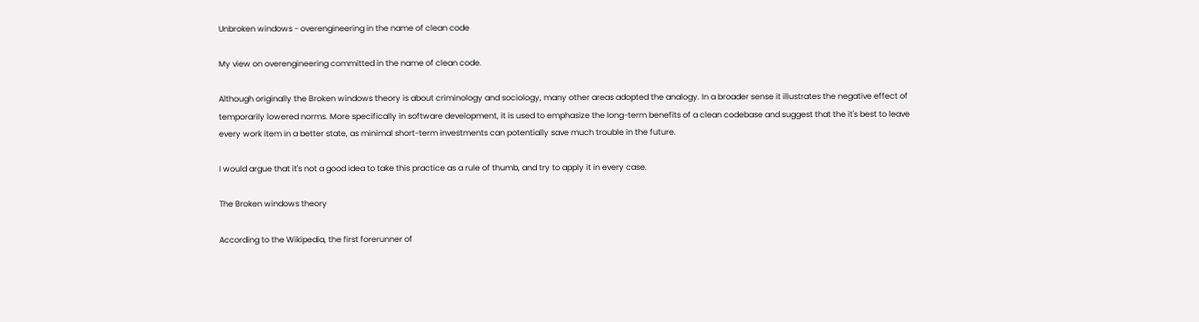Unbroken windows - overengineering in the name of clean code

My view on overengineering committed in the name of clean code.

Although originally the Broken windows theory is about criminology and sociology, many other areas adopted the analogy. In a broader sense it illustrates the negative effect of temporarily lowered norms. More specifically in software development, it is used to emphasize the long-term benefits of a clean codebase and suggest that the it's best to leave every work item in a better state, as minimal short-term investments can potentially save much trouble in the future.

I would argue that it's not a good idea to take this practice as a rule of thumb, and try to apply it in every case.

The Broken windows theory

According to the Wikipedia, the first forerunner of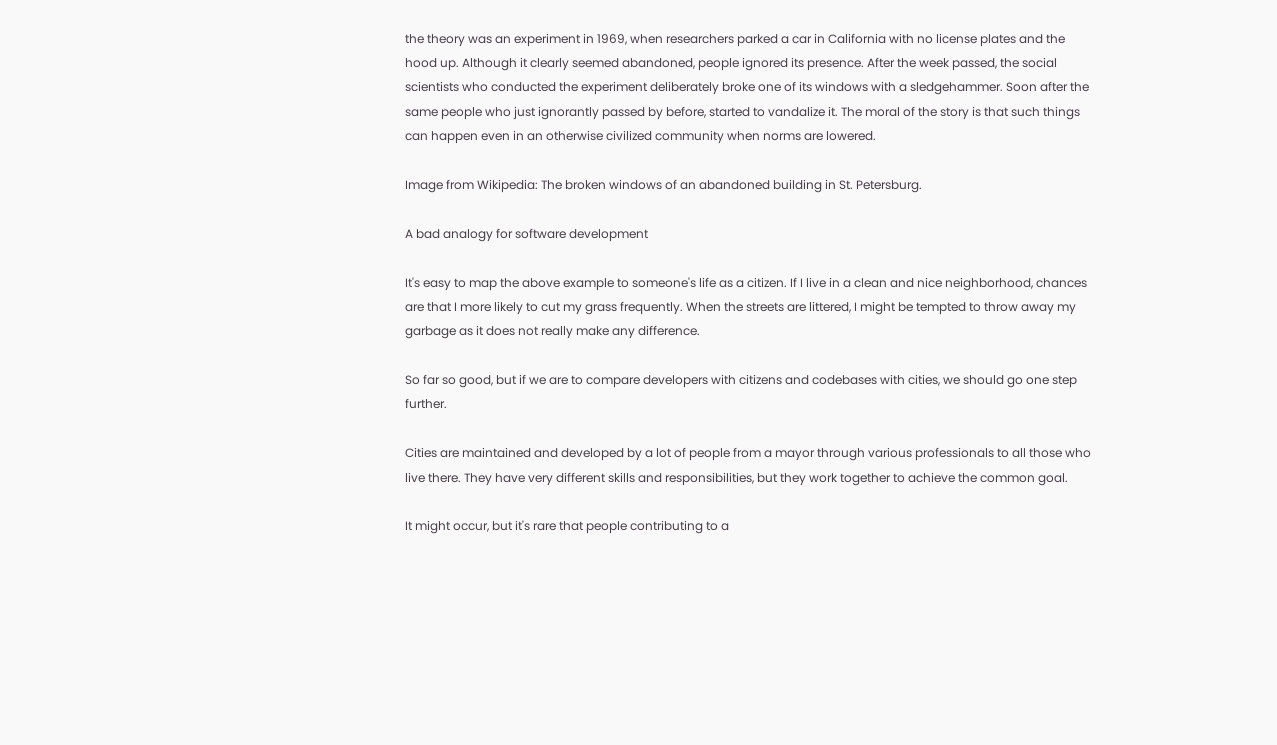the theory was an experiment in 1969, when researchers parked a car in California with no license plates and the hood up. Although it clearly seemed abandoned, people ignored its presence. After the week passed, the social scientists who conducted the experiment deliberately broke one of its windows with a sledgehammer. Soon after the same people who just ignorantly passed by before, started to vandalize it. The moral of the story is that such things can happen even in an otherwise civilized community when norms are lowered.

Image from Wikipedia: The broken windows of an abandoned building in St. Petersburg.

A bad analogy for software development

It's easy to map the above example to someone's life as a citizen. If I live in a clean and nice neighborhood, chances are that I more likely to cut my grass frequently. When the streets are littered, I might be tempted to throw away my garbage as it does not really make any difference.

So far so good, but if we are to compare developers with citizens and codebases with cities, we should go one step further.

Cities are maintained and developed by a lot of people from a mayor through various professionals to all those who live there. They have very different skills and responsibilities, but they work together to achieve the common goal.

It might occur, but it's rare that people contributing to a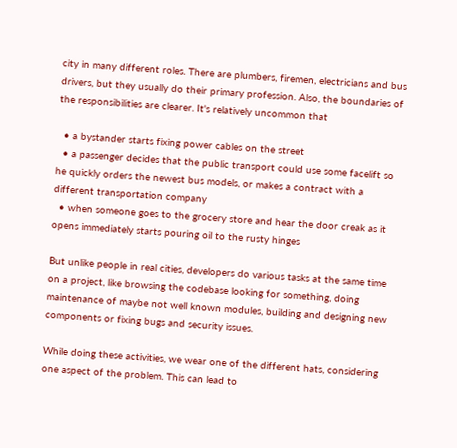city in many different roles. There are plumbers, firemen, electricians and bus drivers, but they usually do their primary profession. Also, the boundaries of the responsibilities are clearer. It's relatively uncommon that

  • a bystander starts fixing power cables on the street
  • a passenger decides that the public transport could use some facelift so he quickly orders the newest bus models, or makes a contract with a different transportation company
  • when someone goes to the grocery store and hear the door creak as it opens immediately starts pouring oil to the rusty hinges

But unlike people in real cities, developers do various tasks at the same time on a project, like browsing the codebase looking for something, doing maintenance of maybe not well known modules, building and designing new components or fixing bugs and security issues.

While doing these activities, we wear one of the different hats, considering one aspect of the problem. This can lead to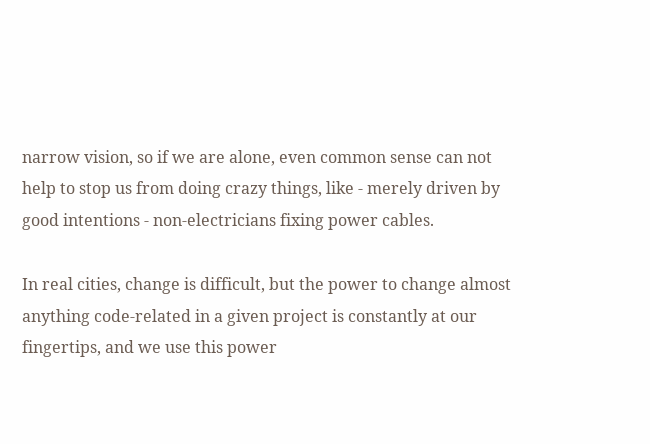narrow vision, so if we are alone, even common sense can not help to stop us from doing crazy things, like - merely driven by good intentions - non-electricians fixing power cables.

In real cities, change is difficult, but the power to change almost anything code-related in a given project is constantly at our fingertips, and we use this power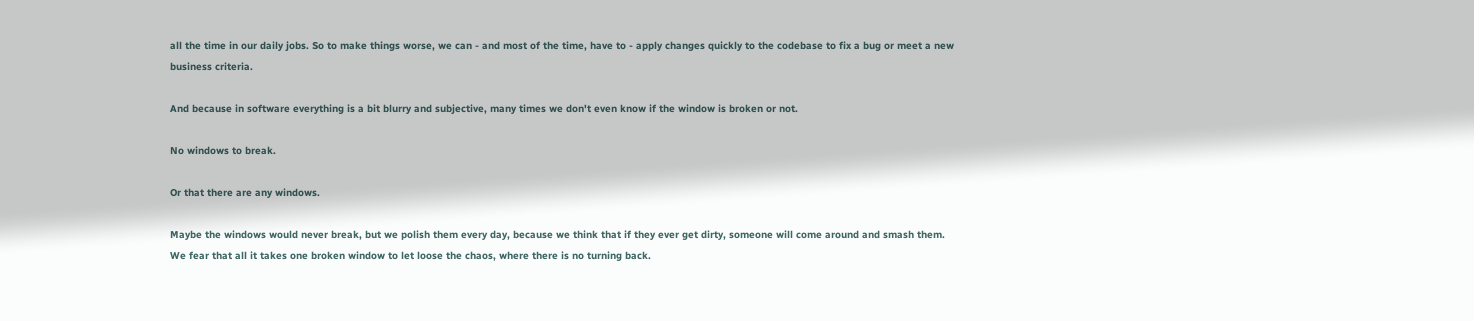all the time in our daily jobs. So to make things worse, we can - and most of the time, have to - apply changes quickly to the codebase to fix a bug or meet a new business criteria.

And because in software everything is a bit blurry and subjective, many times we don't even know if the window is broken or not.

No windows to break.

Or that there are any windows.

Maybe the windows would never break, but we polish them every day, because we think that if they ever get dirty, someone will come around and smash them. We fear that all it takes one broken window to let loose the chaos, where there is no turning back.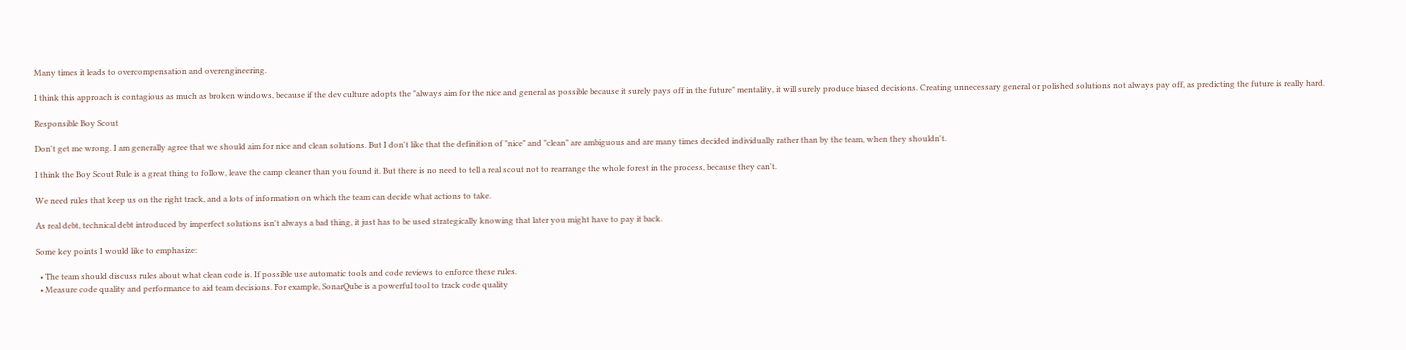Many times it leads to overcompensation and overengineering.

I think this approach is contagious as much as broken windows, because if the dev culture adopts the "always aim for the nice and general as possible because it surely pays off in the future" mentality, it will surely produce biased decisions. Creating unnecessary general or polished solutions not always pay off, as predicting the future is really hard.

Responsible Boy Scout

Don't get me wrong. I am generally agree that we should aim for nice and clean solutions. But I don't like that the definition of "nice" and "clean" are ambiguous and are many times decided individually rather than by the team, when they shouldn't.

I think the Boy Scout Rule is a great thing to follow, leave the camp cleaner than you found it. But there is no need to tell a real scout not to rearrange the whole forest in the process, because they can't.

We need rules that keep us on the right track, and a lots of information on which the team can decide what actions to take.

As real debt, technical debt introduced by imperfect solutions isn't always a bad thing, it just has to be used strategically knowing that later you might have to pay it back.

Some key points I would like to emphasize:

  • The team should discuss rules about what clean code is. If possible use automatic tools and code reviews to enforce these rules.
  • Measure code quality and performance to aid team decisions. For example, SonarQube is a powerful tool to track code quality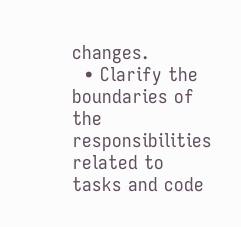changes.
  • Clarify the boundaries of the responsibilities related to tasks and code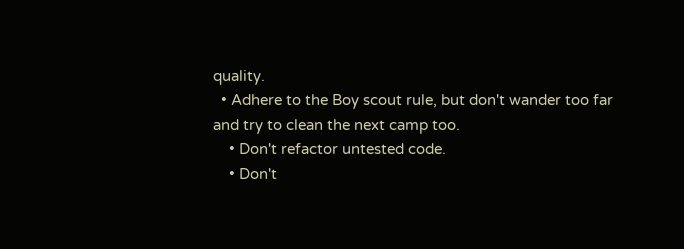quality.
  • Adhere to the Boy scout rule, but don't wander too far and try to clean the next camp too.
    • Don't refactor untested code.
    • Don't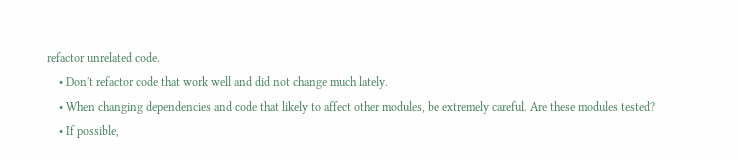refactor unrelated code.
    • Don't refactor code that work well and did not change much lately.
    • When changing dependencies and code that likely to affect other modules, be extremely careful. Are these modules tested?
    • If possible,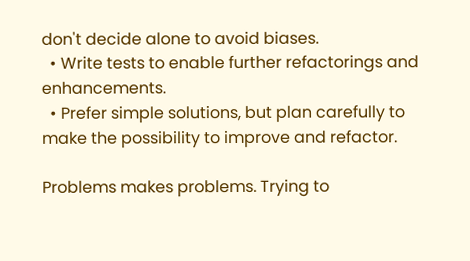don't decide alone to avoid biases.
  • Write tests to enable further refactorings and enhancements.
  • Prefer simple solutions, but plan carefully to make the possibility to improve and refactor.

Problems makes problems. Trying to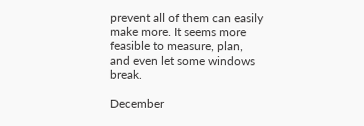prevent all of them can easily make more. It seems more feasible to measure, plan, and even let some windows break.

December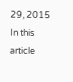29, 2015
In this article